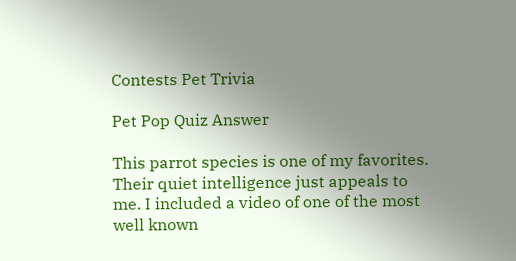Contests Pet Trivia

Pet Pop Quiz Answer

This parrot species is one of my favorites. Their quiet intelligence just appeals to me. I included a video of one of the most well known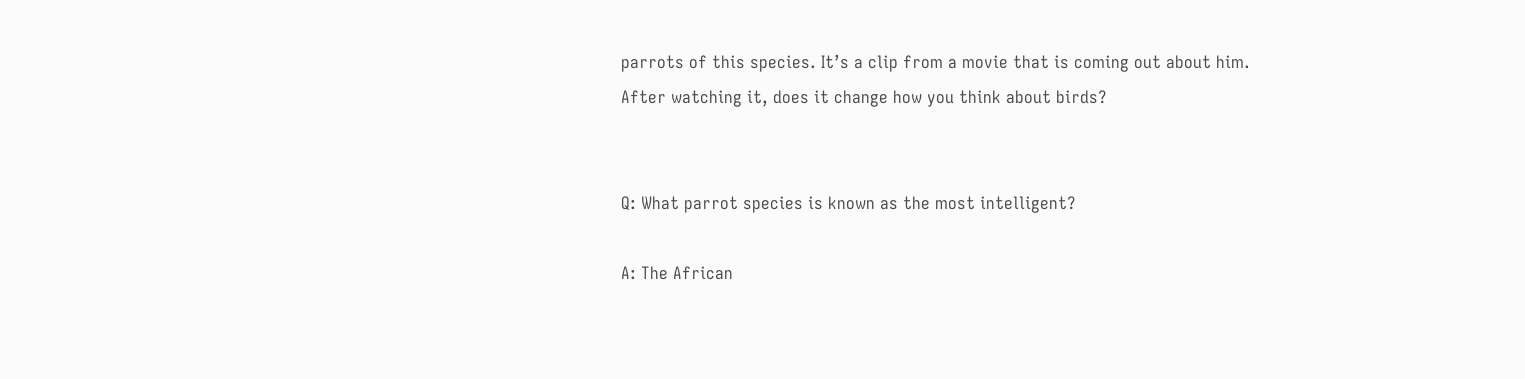parrots of this species. It’s a clip from a movie that is coming out about him. After watching it, does it change how you think about birds?


Q: What parrot species is known as the most intelligent?

A: The African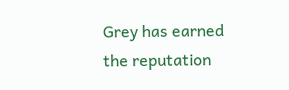Grey has earned the reputation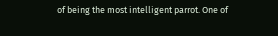of being the most intelligent parrot. One of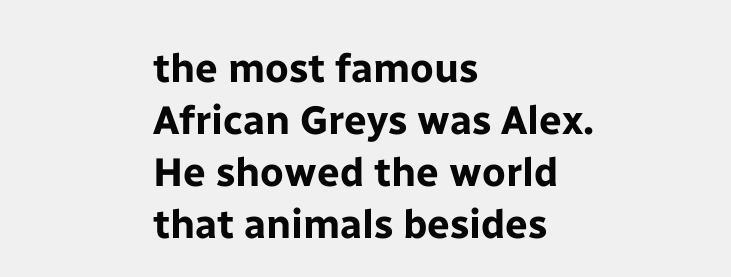the most famous African Greys was Alex. He showed the world that animals besides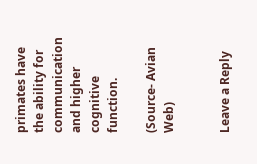primates have the ability for communication and higher cognitive function.

(Source- Avian Web)


Leave a Reply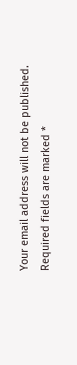Your email address will not be published. Required fields are marked *